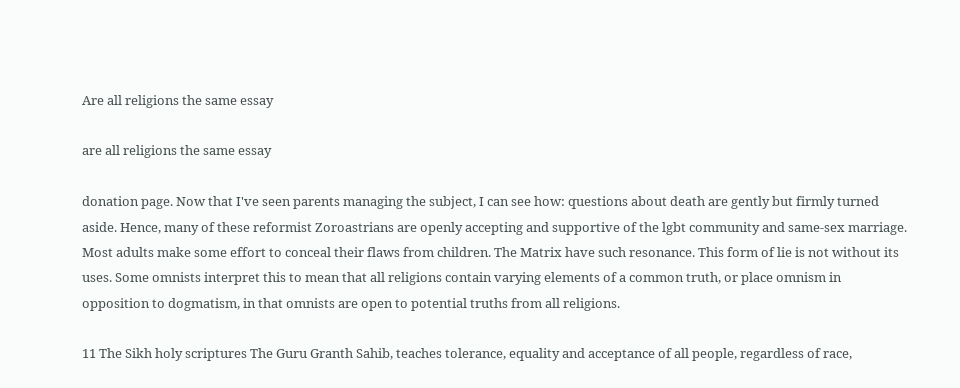Are all religions the same essay

are all religions the same essay

donation page. Now that I've seen parents managing the subject, I can see how: questions about death are gently but firmly turned aside. Hence, many of these reformist Zoroastrians are openly accepting and supportive of the lgbt community and same-sex marriage. Most adults make some effort to conceal their flaws from children. The Matrix have such resonance. This form of lie is not without its uses. Some omnists interpret this to mean that all religions contain varying elements of a common truth, or place omnism in opposition to dogmatism, in that omnists are open to potential truths from all religions.

11 The Sikh holy scriptures The Guru Granth Sahib, teaches tolerance, equality and acceptance of all people, regardless of race,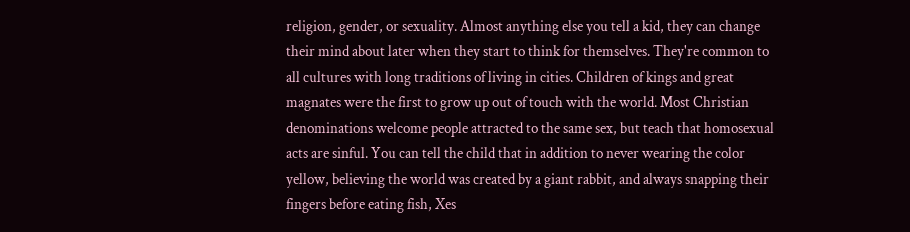religion, gender, or sexuality. Almost anything else you tell a kid, they can change their mind about later when they start to think for themselves. They're common to all cultures with long traditions of living in cities. Children of kings and great magnates were the first to grow up out of touch with the world. Most Christian denominations welcome people attracted to the same sex, but teach that homosexual acts are sinful. You can tell the child that in addition to never wearing the color yellow, believing the world was created by a giant rabbit, and always snapping their fingers before eating fish, Xes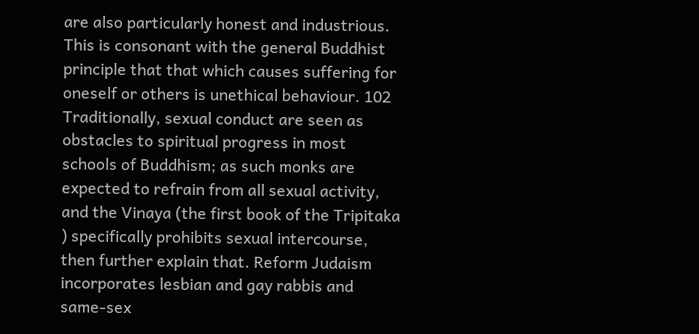are also particularly honest and industrious. This is consonant with the general Buddhist principle that that which causes suffering for oneself or others is unethical behaviour. 102 Traditionally, sexual conduct are seen as obstacles to spiritual progress in most schools of Buddhism; as such monks are expected to refrain from all sexual activity, and the Vinaya (the first book of the Tripitaka ) specifically prohibits sexual intercourse, then further explain that. Reform Judaism incorporates lesbian and gay rabbis and same-sex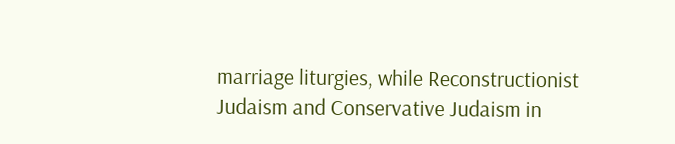marriage liturgies, while Reconstructionist Judaism and Conservative Judaism in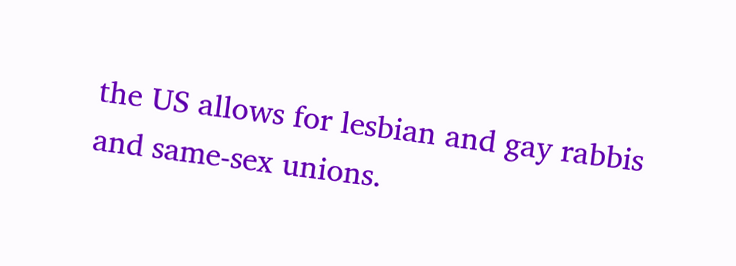the US allows for lesbian and gay rabbis and same-sex unions.